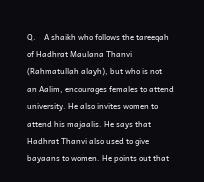Q.    A shaikh who follows the tareeqah of Hadhrat Maulana Thanvi (Rahmatullah alayh), but who is not  an Aalim, encourages females to attend university. He also invites women to attend his majaalis. He says that Hadhrat Thanvi also used to give bayaans to women. He points out that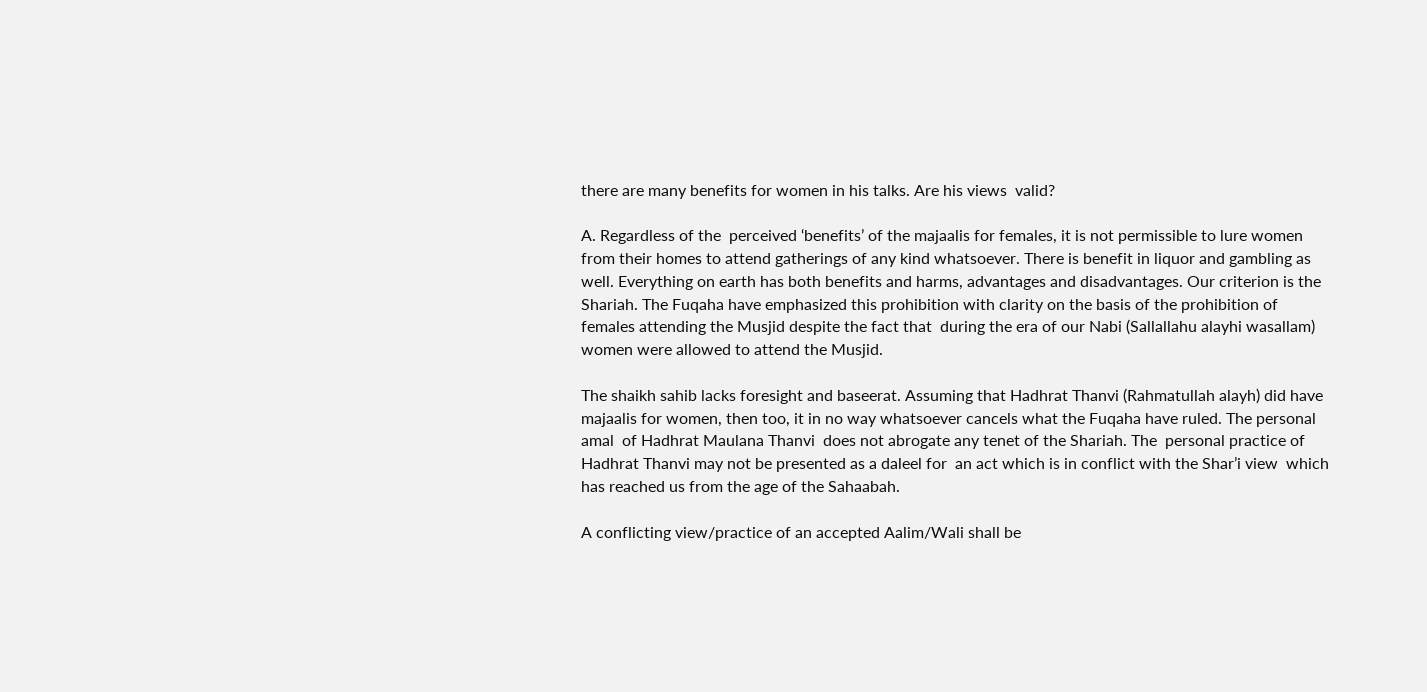there are many benefits for women in his talks. Are his views  valid?

A. Regardless of the  perceived ‘benefits’ of the majaalis for females, it is not permissible to lure women from their homes to attend gatherings of any kind whatsoever. There is benefit in liquor and gambling as well. Everything on earth has both benefits and harms, advantages and disadvantages. Our criterion is the Shariah. The Fuqaha have emphasized this prohibition with clarity on the basis of the prohibition of females attending the Musjid despite the fact that  during the era of our Nabi (Sallallahu alayhi wasallam) women were allowed to attend the Musjid.

The shaikh sahib lacks foresight and baseerat. Assuming that Hadhrat Thanvi (Rahmatullah alayh) did have  majaalis for women, then too, it in no way whatsoever cancels what the Fuqaha have ruled. The personal  amal  of Hadhrat Maulana Thanvi  does not abrogate any tenet of the Shariah. The  personal practice of Hadhrat Thanvi may not be presented as a daleel for  an act which is in conflict with the Shar’i view  which has reached us from the age of the Sahaabah.

A conflicting view/practice of an accepted Aalim/Wali shall be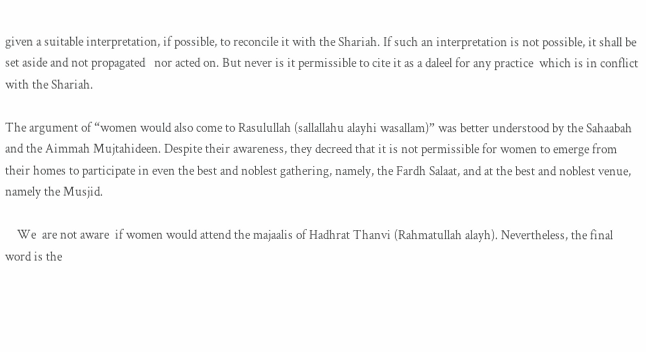given a suitable interpretation, if possible, to reconcile it with the Shariah. If such an interpretation is not possible, it shall be set aside and not propagated   nor acted on. But never is it permissible to cite it as a daleel for any practice  which is in conflict with the Shariah.

The argument of “women would also come to Rasulullah (sallallahu alayhi wasallam)” was better understood by the Sahaabah and the Aimmah Mujtahideen. Despite their awareness, they decreed that it is not permissible for women to emerge from their homes to participate in even the best and noblest gathering, namely, the Fardh Salaat, and at the best and noblest venue, namely the Musjid.

    We  are not aware  if women would attend the majaalis of Hadhrat Thanvi (Rahmatullah alayh). Nevertheless, the final word is the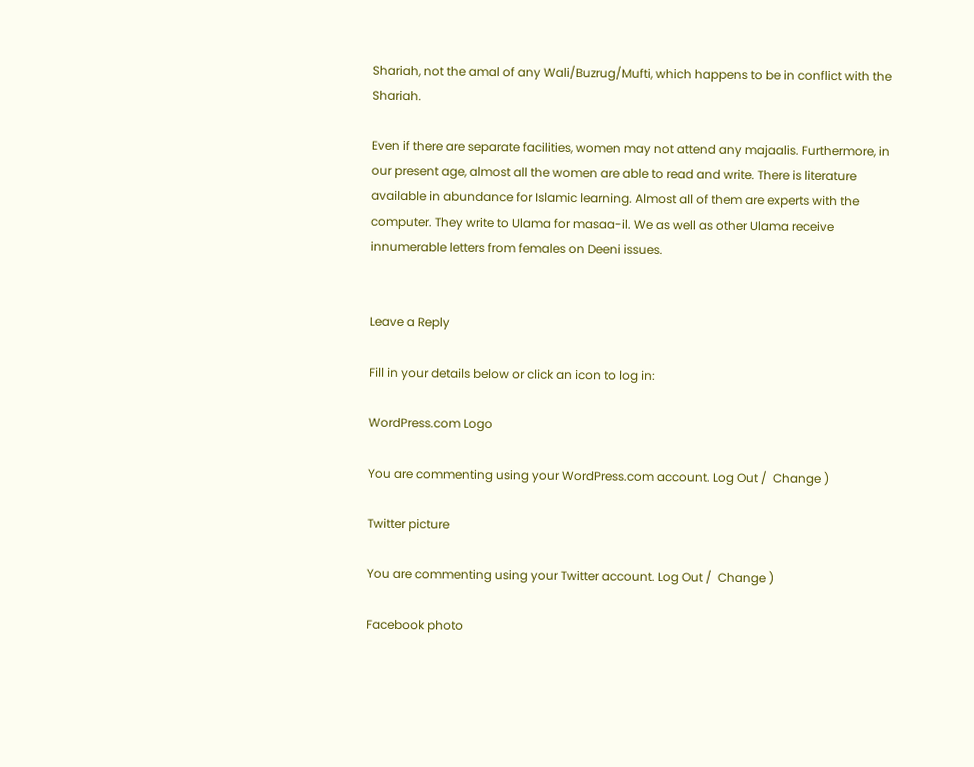Shariah, not the amal of any Wali/Buzrug/Mufti, which happens to be in conflict with the Shariah.

Even if there are separate facilities, women may not attend any majaalis. Furthermore, in our present age, almost all the women are able to read and write. There is literature available in abundance for Islamic learning. Almost all of them are experts with the computer. They write to Ulama for masaa-il. We as well as other Ulama receive innumerable letters from females on Deeni issues.


Leave a Reply

Fill in your details below or click an icon to log in:

WordPress.com Logo

You are commenting using your WordPress.com account. Log Out /  Change )

Twitter picture

You are commenting using your Twitter account. Log Out /  Change )

Facebook photo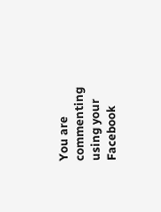You are commenting using your Facebook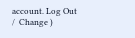account. Log Out /  Change )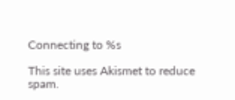Connecting to %s

This site uses Akismet to reduce spam.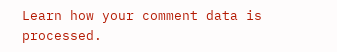Learn how your comment data is processed.